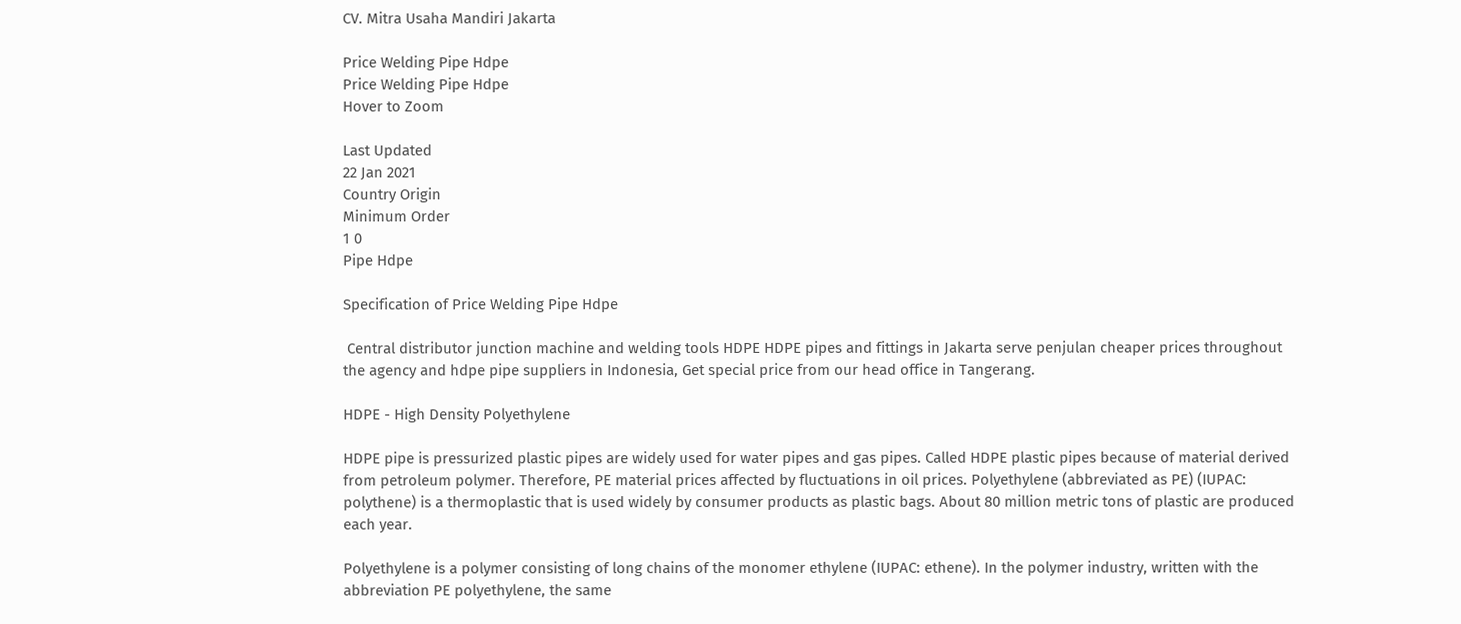CV. Mitra Usaha Mandiri Jakarta

Price Welding Pipe Hdpe
Price Welding Pipe Hdpe
Hover to Zoom

Last Updated
22 Jan 2021
Country Origin
Minimum Order
1 0
Pipe Hdpe

Specification of Price Welding Pipe Hdpe

 Central distributor junction machine and welding tools HDPE HDPE pipes and fittings in Jakarta serve penjulan cheaper prices throughout the agency and hdpe pipe suppliers in Indonesia, Get special price from our head office in Tangerang.

HDPE - High Density Polyethylene

HDPE pipe is pressurized plastic pipes are widely used for water pipes and gas pipes. Called HDPE plastic pipes because of material derived from petroleum polymer. Therefore, PE material prices affected by fluctuations in oil prices. Polyethylene (abbreviated as PE) (IUPAC: polythene) is a thermoplastic that is used widely by consumer products as plastic bags. About 80 million metric tons of plastic are produced each year.

Polyethylene is a polymer consisting of long chains of the monomer ethylene (IUPAC: ethene). In the polymer industry, written with the abbreviation PE polyethylene, the same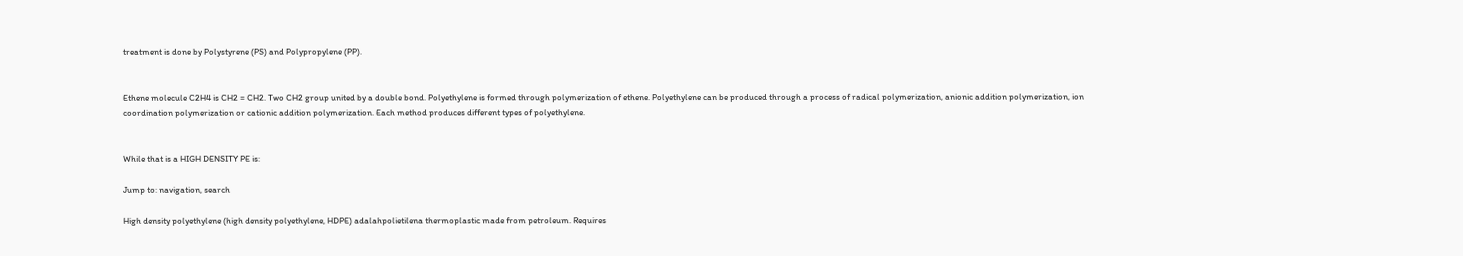treatment is done by Polystyrene (PS) and Polypropylene (PP).


Ethene molecule C2H4 is CH2 = CH2. Two CH2 group united by a double bond. Polyethylene is formed through polymerization of ethene. Polyethylene can be produced through a process of radical polymerization, anionic addition polymerization, ion coordination polymerization or cationic addition polymerization. Each method produces different types of polyethylene.


While that is a HIGH DENSITY PE is:

Jump to: navigation, search

High density polyethylene (high density polyethylene, HDPE) adalahpolietilena thermoplastic made from petroleum. Requires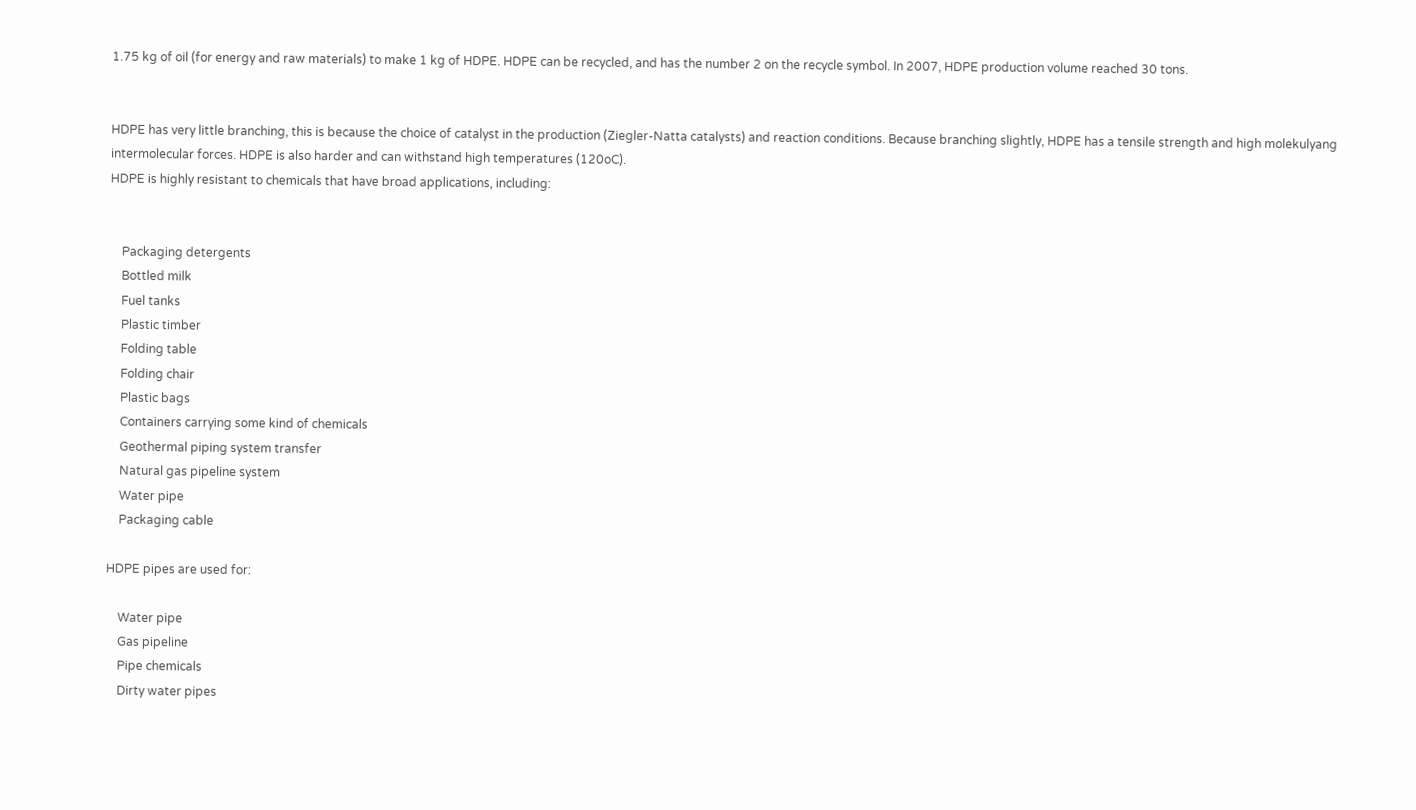1.75 kg of oil (for energy and raw materials) to make 1 kg of HDPE. HDPE can be recycled, and has the number 2 on the recycle symbol. In 2007, HDPE production volume reached 30 tons.


HDPE has very little branching, this is because the choice of catalyst in the production (Ziegler-Natta catalysts) and reaction conditions. Because branching slightly, HDPE has a tensile strength and high molekulyang intermolecular forces. HDPE is also harder and can withstand high temperatures (120oC).
HDPE is highly resistant to chemicals that have broad applications, including:


    Packaging detergents
    Bottled milk
    Fuel tanks
    Plastic timber
    Folding table
    Folding chair
    Plastic bags
    Containers carrying some kind of chemicals
    Geothermal piping system transfer
    Natural gas pipeline system
    Water pipe
    Packaging cable

HDPE pipes are used for:

    Water pipe
    Gas pipeline
    Pipe chemicals
    Dirty water pipes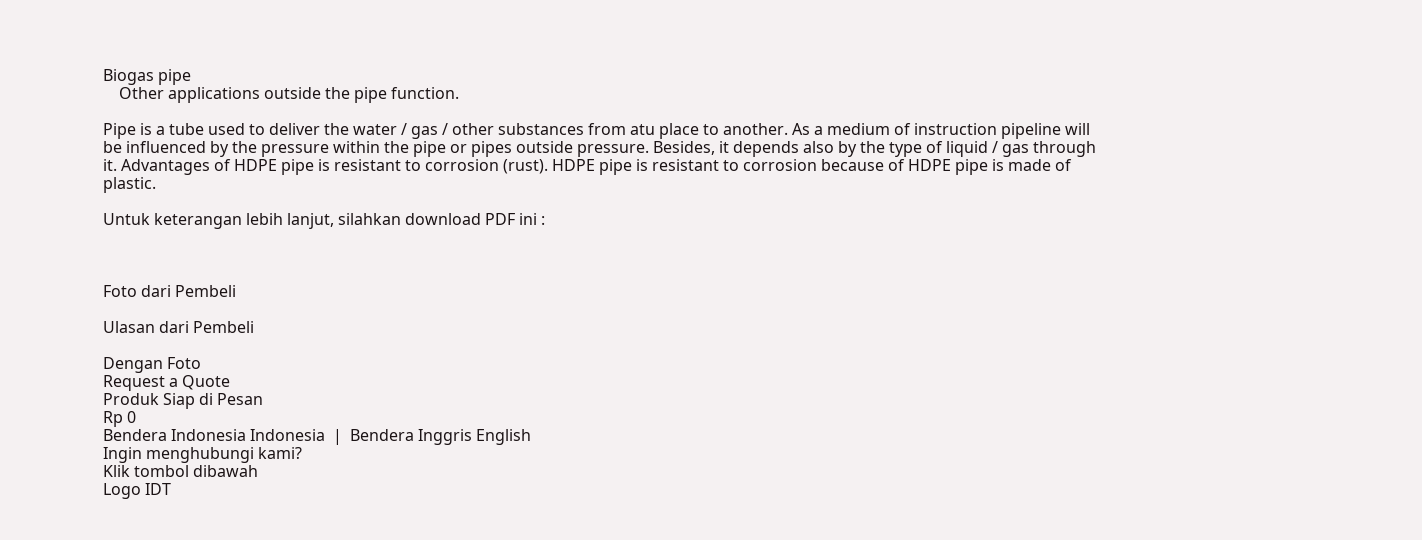Biogas pipe
    Other applications outside the pipe function.

Pipe is a tube used to deliver the water / gas / other substances from atu place to another. As a medium of instruction pipeline will be influenced by the pressure within the pipe or pipes outside pressure. Besides, it depends also by the type of liquid / gas through it. Advantages of HDPE pipe is resistant to corrosion (rust). HDPE pipe is resistant to corrosion because of HDPE pipe is made of plastic.

Untuk keterangan lebih lanjut, silahkan download PDF ini :



Foto dari Pembeli

Ulasan dari Pembeli

Dengan Foto
Request a Quote
Produk Siap di Pesan
Rp 0
Bendera Indonesia Indonesia  |  Bendera Inggris English
Ingin menghubungi kami?
Klik tombol dibawah
Logo IDT